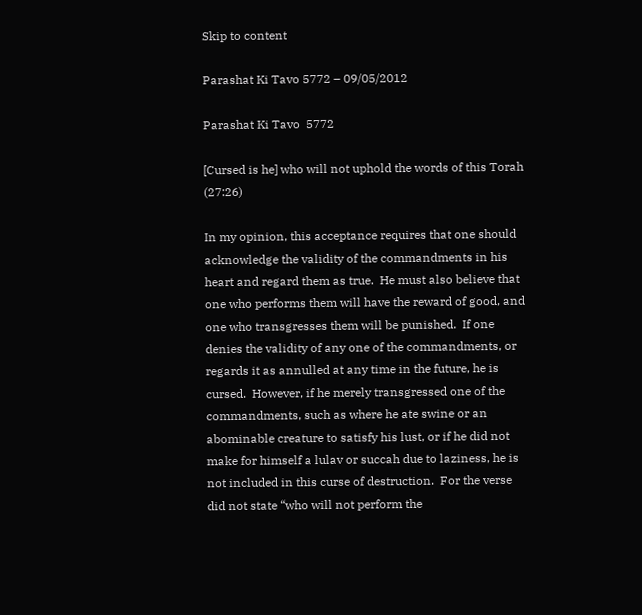Skip to content

Parashat Ki Tavo 5772 – 09/05/2012

Parashat Ki Tavo  5772

[Cursed is he] who will not uphold the words of this Torah (27:26)

In my opinion, this acceptance requires that one should acknowledge the validity of the commandments in his heart and regard them as true.  He must also believe that one who performs them will have the reward of good, and one who transgresses them will be punished.  If one denies the validity of any one of the commandments, or regards it as annulled at any time in the future, he is cursed.  However, if he merely transgressed one of the commandments, such as where he ate swine or an abominable creature to satisfy his lust, or if he did not make for himself a lulav or succah due to laziness, he is not included in this curse of destruction.  For the verse did not state “who will not perform the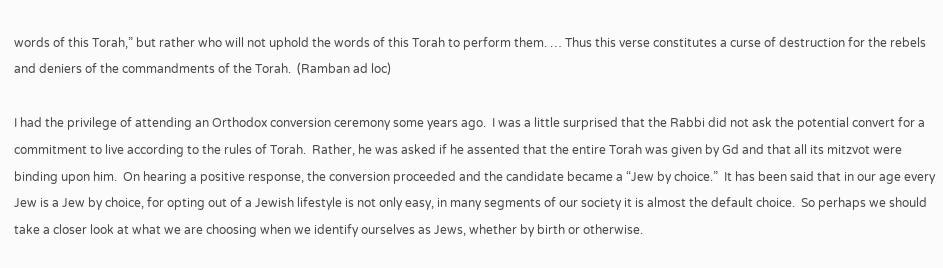words of this Torah,” but rather who will not uphold the words of this Torah to perform them. … Thus this verse constitutes a curse of destruction for the rebels and deniers of the commandments of the Torah.  (Ramban ad loc)

I had the privilege of attending an Orthodox conversion ceremony some years ago.  I was a little surprised that the Rabbi did not ask the potential convert for a commitment to live according to the rules of Torah.  Rather, he was asked if he assented that the entire Torah was given by Gd and that all its mitzvot were binding upon him.  On hearing a positive response, the conversion proceeded and the candidate became a “Jew by choice.”  It has been said that in our age every Jew is a Jew by choice, for opting out of a Jewish lifestyle is not only easy, in many segments of our society it is almost the default choice.  So perhaps we should take a closer look at what we are choosing when we identify ourselves as Jews, whether by birth or otherwise.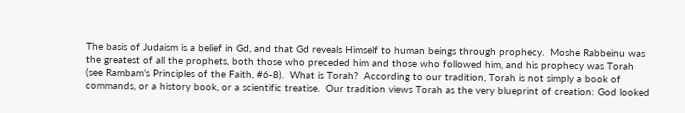The basis of Judaism is a belief in Gd, and that Gd reveals Himself to human beings through prophecy.  Moshe Rabbeinu was the greatest of all the prophets, both those who preceded him and those who followed him, and his prophecy was Torah (see Rambam’s Principles of the Faith, #6-8).  What is Torah?  According to our tradition, Torah is not simply a book of commands, or a history book, or a scientific treatise.  Our tradition views Torah as the very blueprint of creation: God looked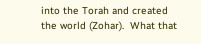into the Torah and created the world (Zohar).  What that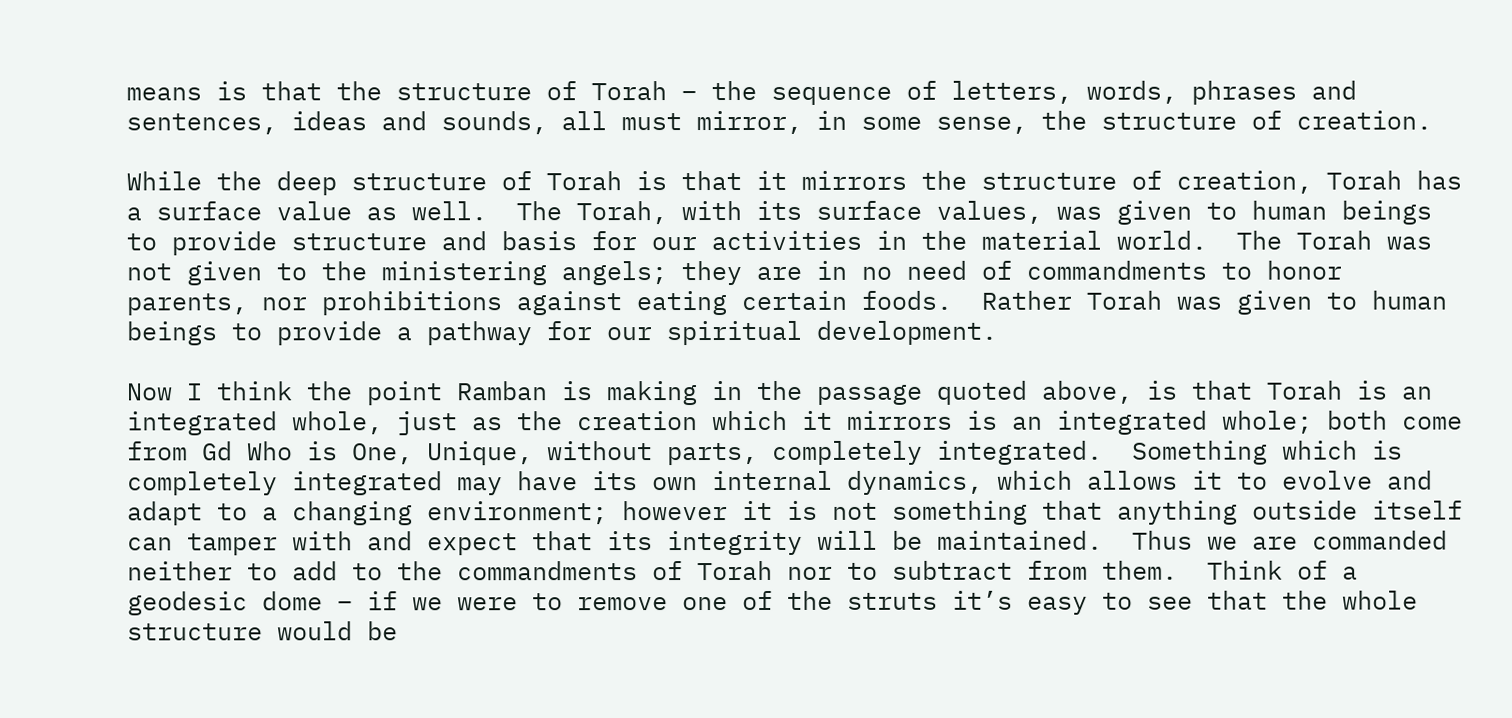means is that the structure of Torah – the sequence of letters, words, phrases and sentences, ideas and sounds, all must mirror, in some sense, the structure of creation.

While the deep structure of Torah is that it mirrors the structure of creation, Torah has a surface value as well.  The Torah, with its surface values, was given to human beings to provide structure and basis for our activities in the material world.  The Torah was not given to the ministering angels; they are in no need of commandments to honor parents, nor prohibitions against eating certain foods.  Rather Torah was given to human beings to provide a pathway for our spiritual development.

Now I think the point Ramban is making in the passage quoted above, is that Torah is an integrated whole, just as the creation which it mirrors is an integrated whole; both come from Gd Who is One, Unique, without parts, completely integrated.  Something which is completely integrated may have its own internal dynamics, which allows it to evolve and adapt to a changing environment; however it is not something that anything outside itself can tamper with and expect that its integrity will be maintained.  Thus we are commanded neither to add to the commandments of Torah nor to subtract from them.  Think of a geodesic dome – if we were to remove one of the struts it’s easy to see that the whole structure would be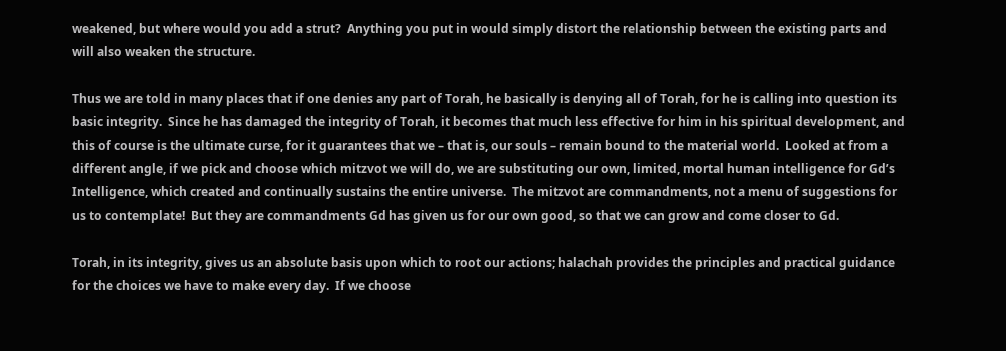weakened, but where would you add a strut?  Anything you put in would simply distort the relationship between the existing parts and will also weaken the structure.

Thus we are told in many places that if one denies any part of Torah, he basically is denying all of Torah, for he is calling into question its basic integrity.  Since he has damaged the integrity of Torah, it becomes that much less effective for him in his spiritual development, and this of course is the ultimate curse, for it guarantees that we – that is, our souls – remain bound to the material world.  Looked at from a different angle, if we pick and choose which mitzvot we will do, we are substituting our own, limited, mortal human intelligence for Gd’s Intelligence, which created and continually sustains the entire universe.  The mitzvot are commandments, not a menu of suggestions for us to contemplate!  But they are commandments Gd has given us for our own good, so that we can grow and come closer to Gd.

Torah, in its integrity, gives us an absolute basis upon which to root our actions; halachah provides the principles and practical guidance for the choices we have to make every day.  If we choose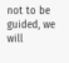not to be guided, we will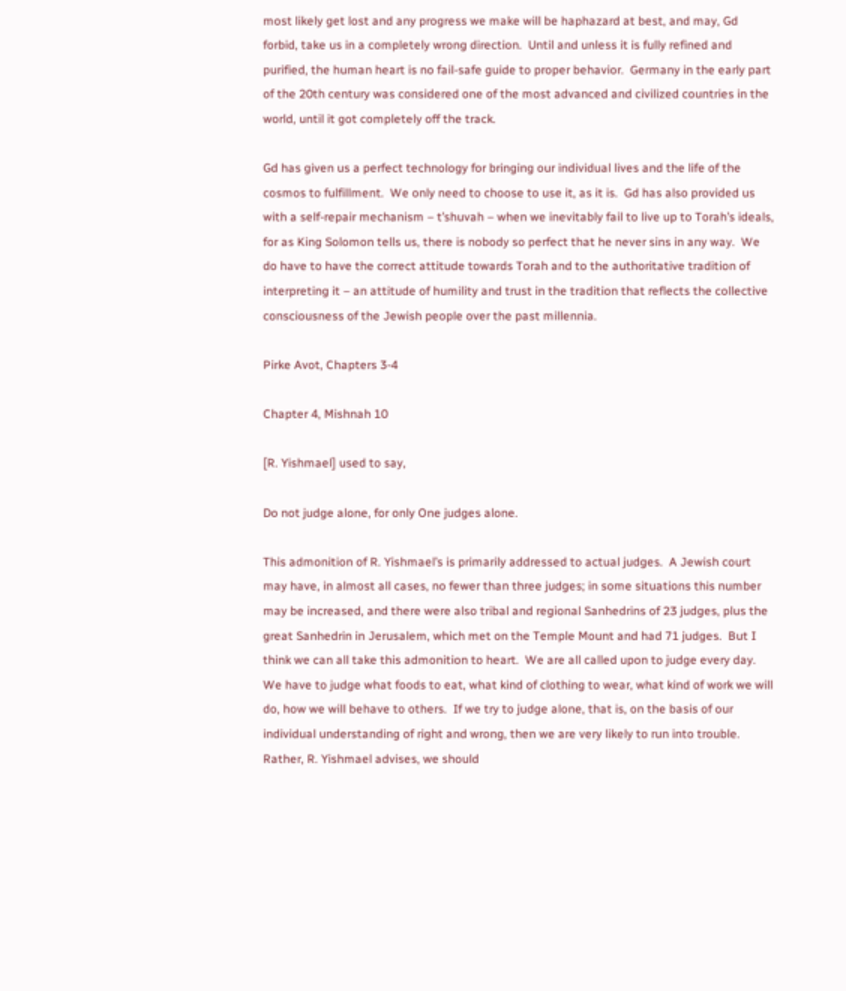most likely get lost and any progress we make will be haphazard at best, and may, Gd forbid, take us in a completely wrong direction.  Until and unless it is fully refined and purified, the human heart is no fail-safe guide to proper behavior.  Germany in the early part of the 20th century was considered one of the most advanced and civilized countries in the world, until it got completely off the track.

Gd has given us a perfect technology for bringing our individual lives and the life of the cosmos to fulfillment.  We only need to choose to use it, as it is.  Gd has also provided us with a self-repair mechanism – t’shuvah – when we inevitably fail to live up to Torah’s ideals, for as King Solomon tells us, there is nobody so perfect that he never sins in any way.  We do have to have the correct attitude towards Torah and to the authoritative tradition of interpreting it – an attitude of humility and trust in the tradition that reflects the collective consciousness of the Jewish people over the past millennia.

Pirke Avot, Chapters 3-4

Chapter 4, Mishnah 10

[R. Yishmael] used to say,

Do not judge alone, for only One judges alone.

This admonition of R. Yishmael’s is primarily addressed to actual judges.  A Jewish court may have, in almost all cases, no fewer than three judges; in some situations this number may be increased, and there were also tribal and regional Sanhedrins of 23 judges, plus the great Sanhedrin in Jerusalem, which met on the Temple Mount and had 71 judges.  But I think we can all take this admonition to heart.  We are all called upon to judge every day.  We have to judge what foods to eat, what kind of clothing to wear, what kind of work we will do, how we will behave to others.  If we try to judge alone, that is, on the basis of our individual understanding of right and wrong, then we are very likely to run into trouble.  Rather, R. Yishmael advises, we should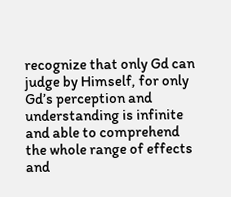recognize that only Gd can judge by Himself, for only Gd’s perception and understanding is infinite and able to comprehend the whole range of effects and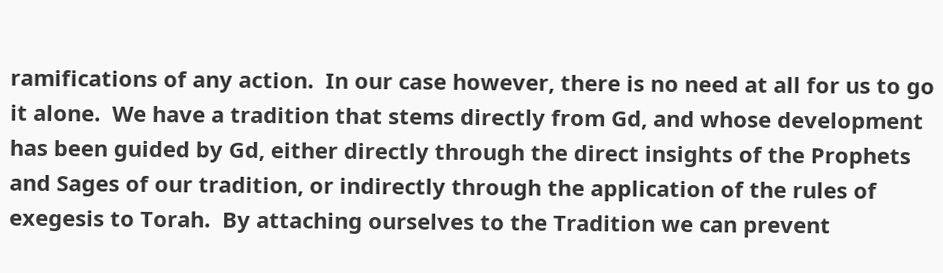ramifications of any action.  In our case however, there is no need at all for us to go it alone.  We have a tradition that stems directly from Gd, and whose development has been guided by Gd, either directly through the direct insights of the Prophets and Sages of our tradition, or indirectly through the application of the rules of exegesis to Torah.  By attaching ourselves to the Tradition we can prevent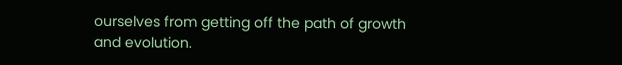ourselves from getting off the path of growth and evolution.